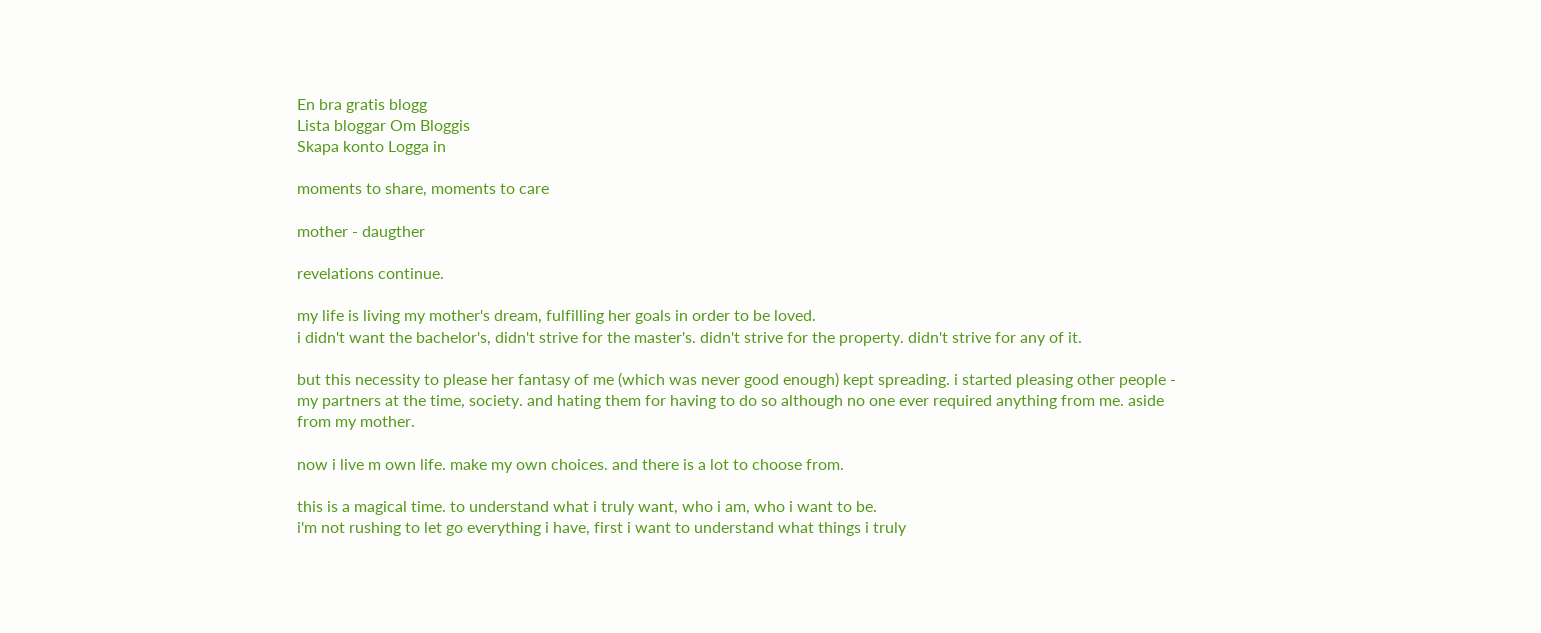En bra gratis blogg
Lista bloggar Om Bloggis
Skapa konto Logga in

moments to share, moments to care

mother - daugther

revelations continue.

my life is living my mother's dream, fulfilling her goals in order to be loved.
i didn't want the bachelor's, didn't strive for the master's. didn't strive for the property. didn't strive for any of it.

but this necessity to please her fantasy of me (which was never good enough) kept spreading. i started pleasing other people - my partners at the time, society. and hating them for having to do so although no one ever required anything from me. aside from my mother.

now i live m own life. make my own choices. and there is a lot to choose from.

this is a magical time. to understand what i truly want, who i am, who i want to be.
i'm not rushing to let go everything i have, first i want to understand what things i truly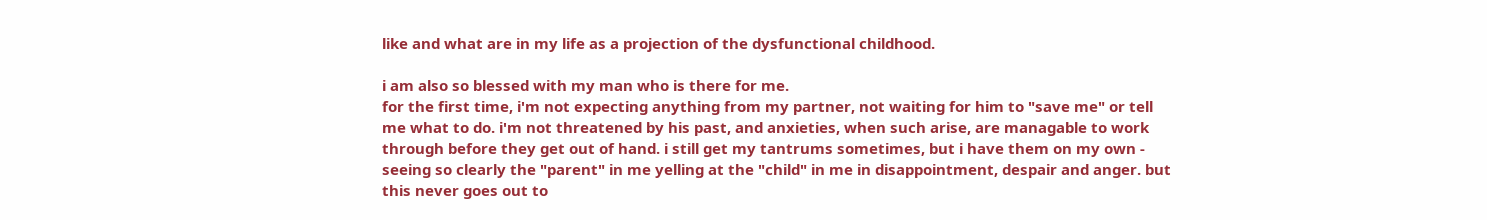like and what are in my life as a projection of the dysfunctional childhood.

i am also so blessed with my man who is there for me.
for the first time, i'm not expecting anything from my partner, not waiting for him to "save me" or tell me what to do. i'm not threatened by his past, and anxieties, when such arise, are managable to work through before they get out of hand. i still get my tantrums sometimes, but i have them on my own - seeing so clearly the "parent" in me yelling at the "child" in me in disappointment, despair and anger. but this never goes out to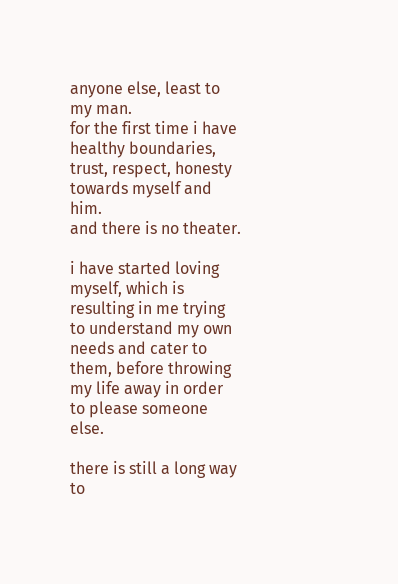anyone else, least to my man.
for the first time i have healthy boundaries, trust, respect, honesty towards myself and him.
and there is no theater.

i have started loving myself, which is resulting in me trying to understand my own needs and cater to them, before throwing my life away in order to please someone else.

there is still a long way to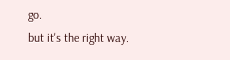go.
but it's the right way.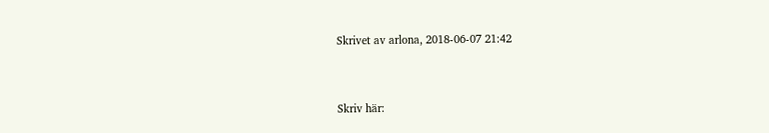Skrivet av arlona, 2018-06-07 21:42


Skriv här: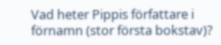Vad heter Pippis författare i förnamn (stor första bokstav)?